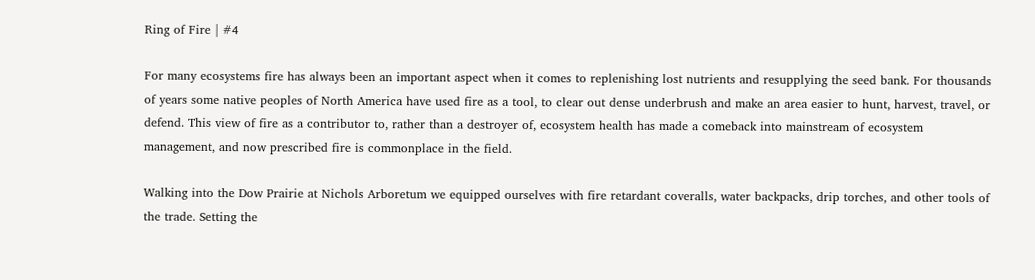Ring of Fire | #4

For many ecosystems fire has always been an important aspect when it comes to replenishing lost nutrients and resupplying the seed bank. For thousands of years some native peoples of North America have used fire as a tool, to clear out dense underbrush and make an area easier to hunt, harvest, travel, or defend. This view of fire as a contributor to, rather than a destroyer of, ecosystem health has made a comeback into mainstream of ecosystem management, and now prescribed fire is commonplace in the field.

Walking into the Dow Prairie at Nichols Arboretum we equipped ourselves with fire retardant coveralls, water backpacks, drip torches, and other tools of the trade. Setting the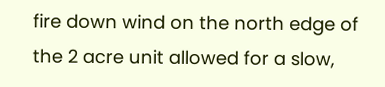fire down wind on the north edge of the 2 acre unit allowed for a slow,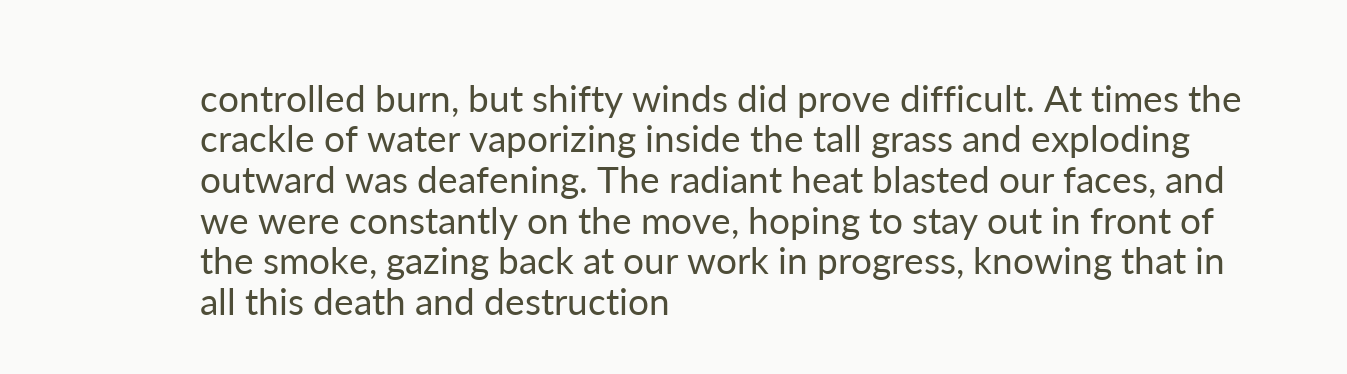controlled burn, but shifty winds did prove difficult. At times the crackle of water vaporizing inside the tall grass and exploding outward was deafening. The radiant heat blasted our faces, and we were constantly on the move, hoping to stay out in front of the smoke, gazing back at our work in progress, knowing that in all this death and destruction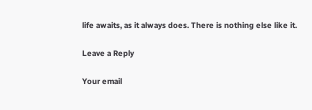life awaits, as it always does. There is nothing else like it.

Leave a Reply

Your email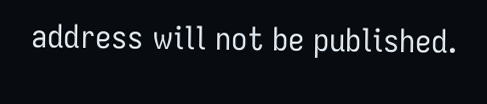address will not be published.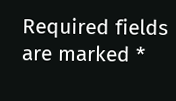Required fields are marked *